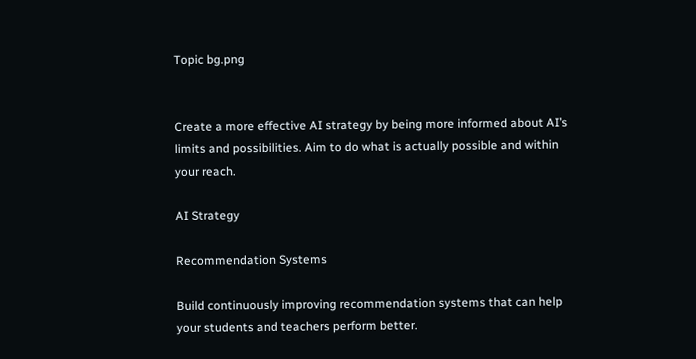Topic bg.png


Create a more effective AI strategy by being more informed about AI’s limits and possibilities. Aim to do what is actually possible and within your reach.

AI Strategy

Recommendation Systems

Build continuously improving recommendation systems that can help your students and teachers perform better.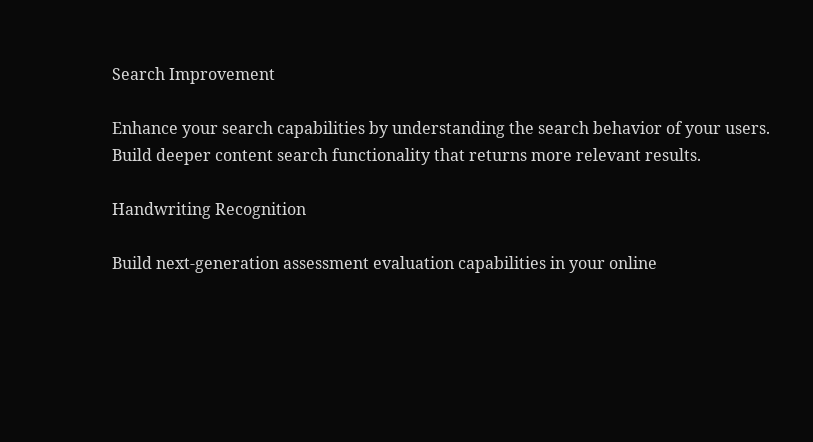Search Improvement

Enhance your search capabilities by understanding the search behavior of your users. Build deeper content search functionality that returns more relevant results.

Handwriting Recognition

Build next-generation assessment evaluation capabilities in your online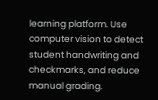learning platform. Use computer vision to detect student handwriting and checkmarks, and reduce manual grading.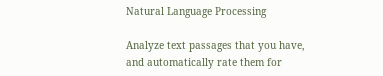Natural Language Processing

Analyze text passages that you have, and automatically rate them for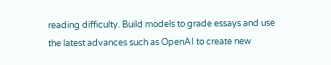reading difficulty. Build models to grade essays and use the latest advances such as OpenAI to create new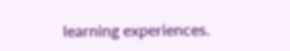learning experiences.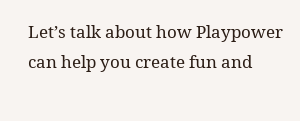Let’s talk about how Playpower can help you create fun and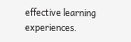effective learning experiences.